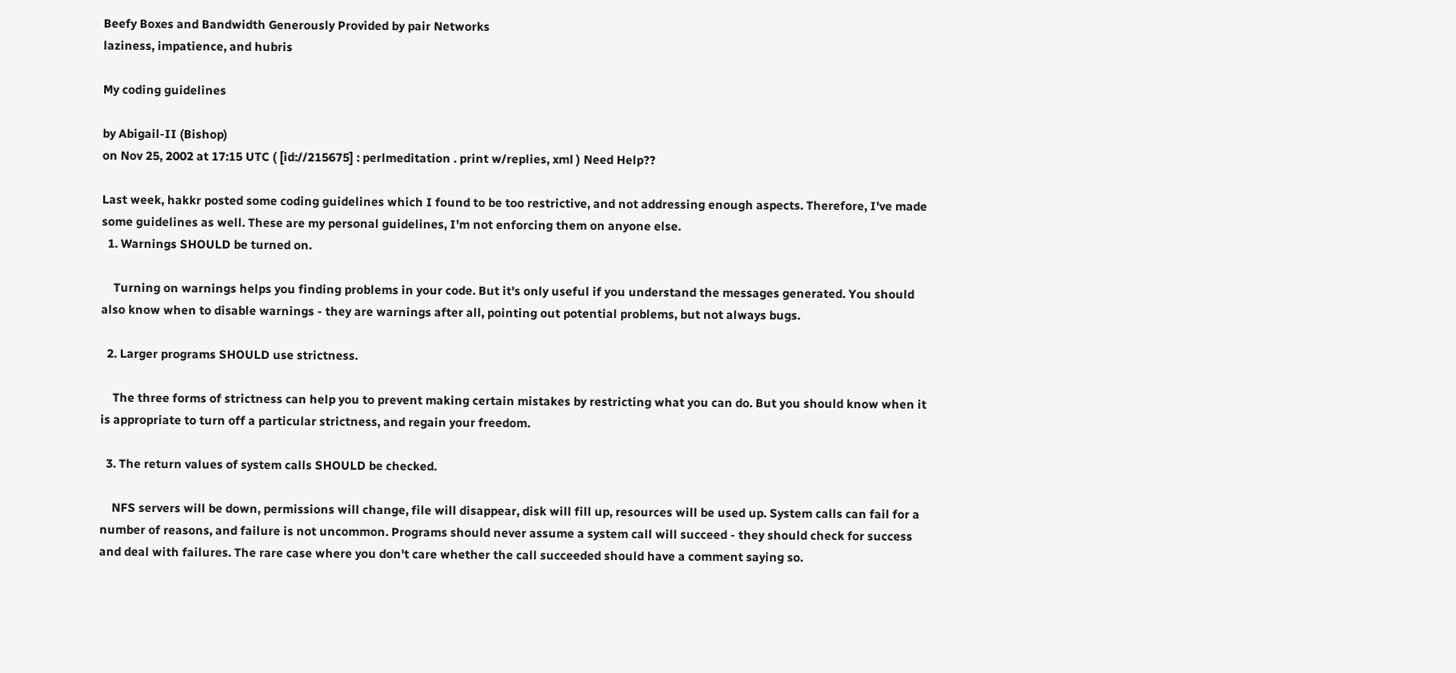Beefy Boxes and Bandwidth Generously Provided by pair Networks
laziness, impatience, and hubris

My coding guidelines

by Abigail-II (Bishop)
on Nov 25, 2002 at 17:15 UTC ( [id://215675] : perlmeditation . print w/replies, xml ) Need Help??

Last week, hakkr posted some coding guidelines which I found to be too restrictive, and not addressing enough aspects. Therefore, I've made some guidelines as well. These are my personal guidelines, I'm not enforcing them on anyone else.
  1. Warnings SHOULD be turned on.

    Turning on warnings helps you finding problems in your code. But it's only useful if you understand the messages generated. You should also know when to disable warnings - they are warnings after all, pointing out potential problems, but not always bugs.

  2. Larger programs SHOULD use strictness.

    The three forms of strictness can help you to prevent making certain mistakes by restricting what you can do. But you should know when it is appropriate to turn off a particular strictness, and regain your freedom.

  3. The return values of system calls SHOULD be checked.

    NFS servers will be down, permissions will change, file will disappear, disk will fill up, resources will be used up. System calls can fail for a number of reasons, and failure is not uncommon. Programs should never assume a system call will succeed - they should check for success and deal with failures. The rare case where you don't care whether the call succeeded should have a comment saying so.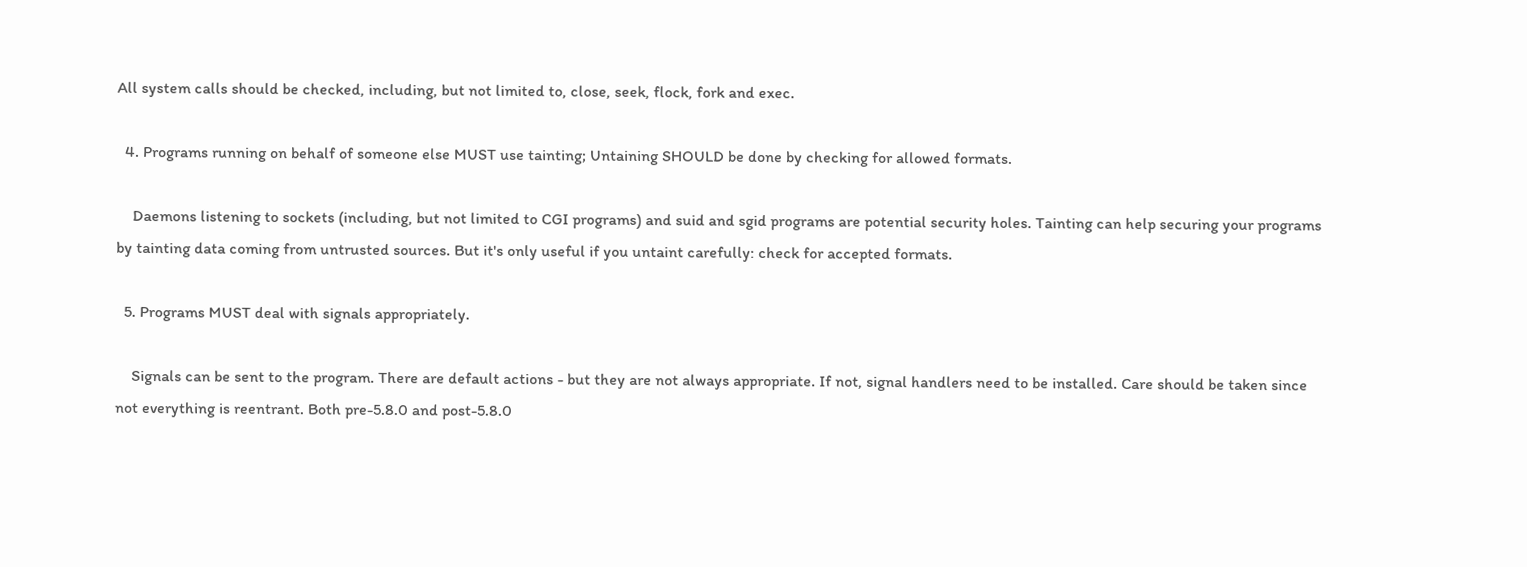All system calls should be checked, including, but not limited to, close, seek, flock, fork and exec.

  4. Programs running on behalf of someone else MUST use tainting; Untaining SHOULD be done by checking for allowed formats.

    Daemons listening to sockets (including, but not limited to CGI programs) and suid and sgid programs are potential security holes. Tainting can help securing your programs by tainting data coming from untrusted sources. But it's only useful if you untaint carefully: check for accepted formats.

  5. Programs MUST deal with signals appropriately.

    Signals can be sent to the program. There are default actions - but they are not always appropriate. If not, signal handlers need to be installed. Care should be taken since not everything is reentrant. Both pre-5.8.0 and post-5.8.0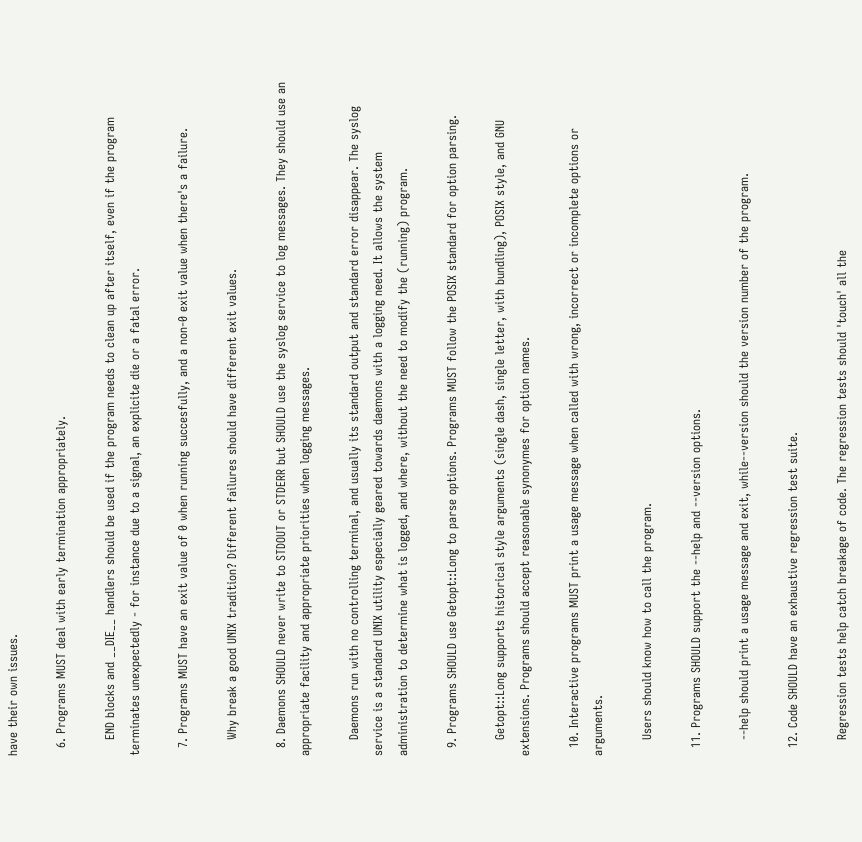have their own issues.

  6. Programs MUST deal with early termination appropriately.

    END blocks and __DIE__ handlers should be used if the program needs to clean up after itself, even if the program terminates unexpectedly - for instance due to a signal, an explicite die or a fatal error.

  7. Programs MUST have an exit value of 0 when running succesfully, and a non-0 exit value when there's a failure.

    Why break a good UNIX tradition? Different failures should have different exit values.

  8. Daemons SHOULD never write to STDOUT or STDERR but SHOULD use the syslog service to log messages. They should use an appropriate facility and appropriate priorities when logging messages.

    Daemons run with no controlling terminal, and usually its standard output and standard error disappear. The syslog service is a standard UNIX utility especially geared towards daemons with a logging need. It allows the system administration to determine what is logged, and where, without the need to modify the (running) program.

  9. Programs SHOULD use Getopt::Long to parse options. Programs MUST follow the POSIX standard for option parsing.

    Getopt::Long supports historical style arguments (single dash, single letter, with bundling), POSIX style, and GNU extensions. Programs should accept reasonable synonymes for option names.

  10. Interactive programs MUST print a usage message when called with wrong, incorrect or incomplete options or arguments.

    Users should know how to call the program.

  11. Programs SHOULD support the --help and --version options.

    --help should print a usage message and exit, while--version should the version number of the program.

  12. Code SHOULD have an exhaustive regression test suite.

    Regression tests help catch breakage of code. The regression tests should 'touch' all the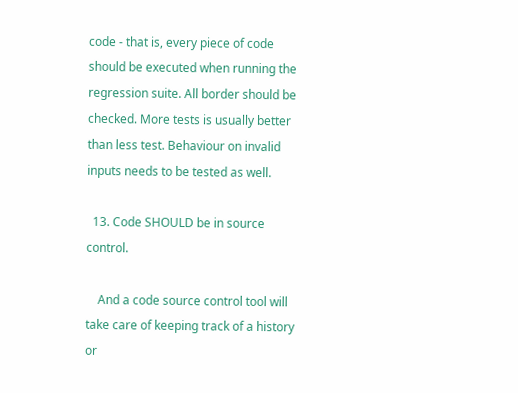code - that is, every piece of code should be executed when running the regression suite. All border should be checked. More tests is usually better than less test. Behaviour on invalid inputs needs to be tested as well.

  13. Code SHOULD be in source control.

    And a code source control tool will take care of keeping track of a history or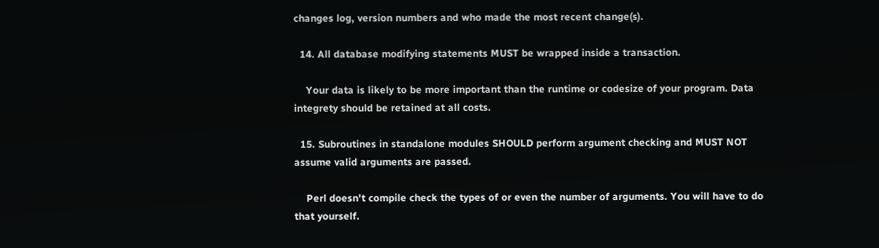changes log, version numbers and who made the most recent change(s).

  14. All database modifying statements MUST be wrapped inside a transaction.

    Your data is likely to be more important than the runtime or codesize of your program. Data integrety should be retained at all costs.

  15. Subroutines in standalone modules SHOULD perform argument checking and MUST NOT assume valid arguments are passed.

    Perl doesn't compile check the types of or even the number of arguments. You will have to do that yourself.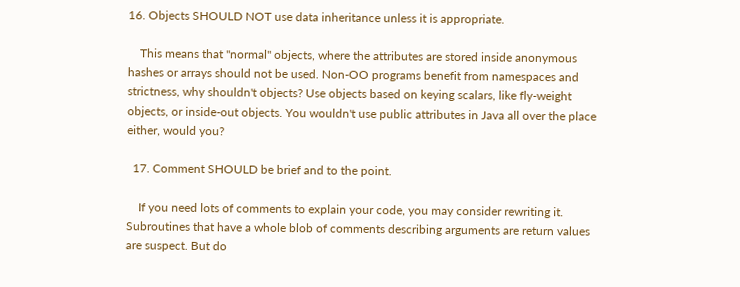16. Objects SHOULD NOT use data inheritance unless it is appropriate.

    This means that "normal" objects, where the attributes are stored inside anonymous hashes or arrays should not be used. Non-OO programs benefit from namespaces and strictness, why shouldn't objects? Use objects based on keying scalars, like fly-weight objects, or inside-out objects. You wouldn't use public attributes in Java all over the place either, would you?

  17. Comment SHOULD be brief and to the point.

    If you need lots of comments to explain your code, you may consider rewriting it. Subroutines that have a whole blob of comments describing arguments are return values are suspect. But do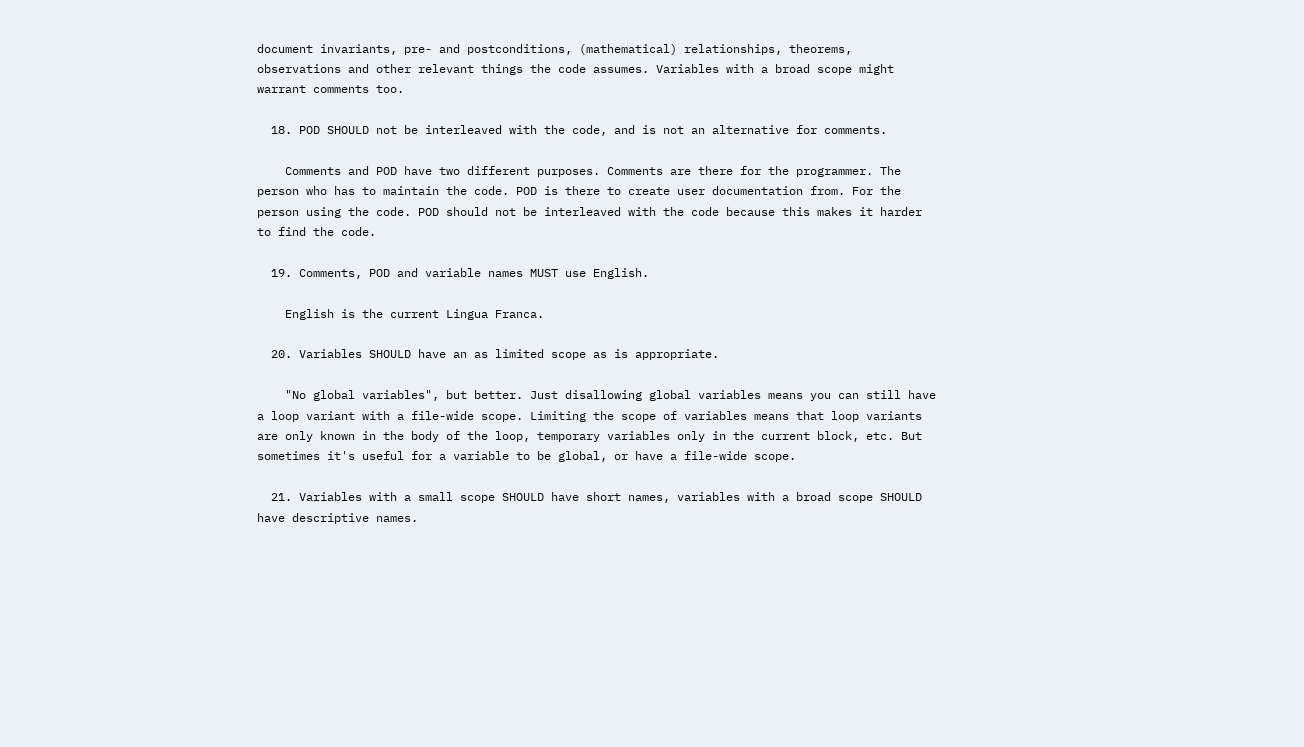document invariants, pre- and postconditions, (mathematical) relationships, theorems, observations and other relevant things the code assumes. Variables with a broad scope might warrant comments too.

  18. POD SHOULD not be interleaved with the code, and is not an alternative for comments.

    Comments and POD have two different purposes. Comments are there for the programmer. The person who has to maintain the code. POD is there to create user documentation from. For the person using the code. POD should not be interleaved with the code because this makes it harder to find the code.

  19. Comments, POD and variable names MUST use English.

    English is the current Lingua Franca.

  20. Variables SHOULD have an as limited scope as is appropriate.

    "No global variables", but better. Just disallowing global variables means you can still have a loop variant with a file-wide scope. Limiting the scope of variables means that loop variants are only known in the body of the loop, temporary variables only in the current block, etc. But sometimes it's useful for a variable to be global, or have a file-wide scope.

  21. Variables with a small scope SHOULD have short names, variables with a broad scope SHOULD have descriptive names.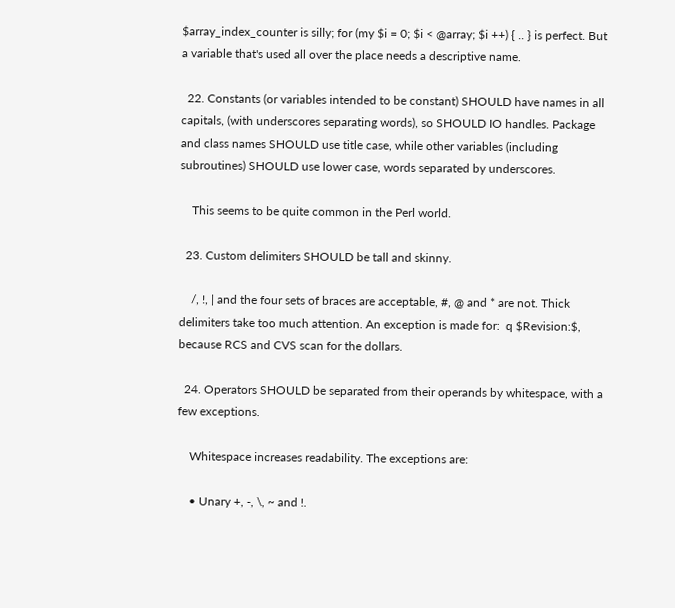$array_index_counter is silly; for (my $i = 0; $i < @array; $i ++) { .. } is perfect. But a variable that's used all over the place needs a descriptive name.

  22. Constants (or variables intended to be constant) SHOULD have names in all capitals, (with underscores separating words), so SHOULD IO handles. Package and class names SHOULD use title case, while other variables (including subroutines) SHOULD use lower case, words separated by underscores.

    This seems to be quite common in the Perl world.

  23. Custom delimiters SHOULD be tall and skinny.

    /, !, | and the four sets of braces are acceptable, #, @ and * are not. Thick delimiters take too much attention. An exception is made for:  q $Revision:$, because RCS and CVS scan for the dollars.

  24. Operators SHOULD be separated from their operands by whitespace, with a few exceptions.

    Whitespace increases readability. The exceptions are:

    • Unary +, -, \, ~ and !.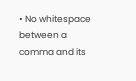• No whitespace between a comma and its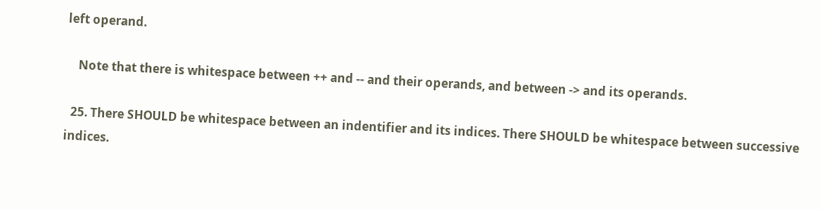left operand.

    Note that there is whitespace between ++ and -- and their operands, and between -> and its operands.

  25. There SHOULD be whitespace between an indentifier and its indices. There SHOULD be whitespace between successive indices.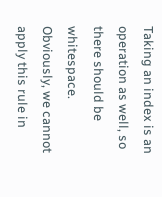Taking an index is an operation as well, so there should be whitespace. Obviously, we cannot apply this rule in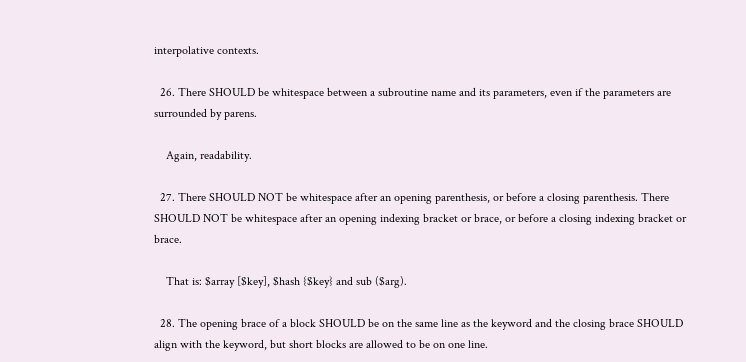interpolative contexts.

  26. There SHOULD be whitespace between a subroutine name and its parameters, even if the parameters are surrounded by parens.

    Again, readability.

  27. There SHOULD NOT be whitespace after an opening parenthesis, or before a closing parenthesis. There SHOULD NOT be whitespace after an opening indexing bracket or brace, or before a closing indexing bracket or brace.

    That is: $array [$key], $hash {$key} and sub ($arg).

  28. The opening brace of a block SHOULD be on the same line as the keyword and the closing brace SHOULD align with the keyword, but short blocks are allowed to be on one line.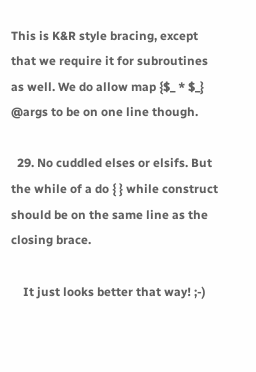This is K&R style bracing, except that we require it for subroutines as well. We do allow map {$_ * $_} @args to be on one line though.

  29. No cuddled elses or elsifs. But the while of a do { } while construct should be on the same line as the closing brace.

    It just looks better that way! ;-)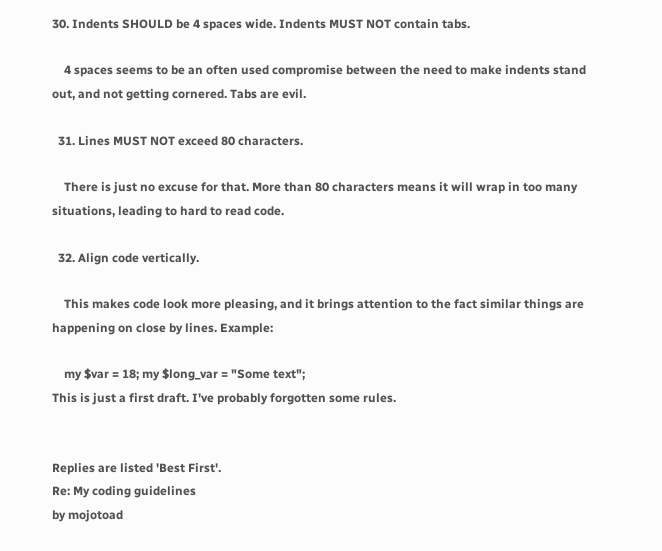30. Indents SHOULD be 4 spaces wide. Indents MUST NOT contain tabs.

    4 spaces seems to be an often used compromise between the need to make indents stand out, and not getting cornered. Tabs are evil.

  31. Lines MUST NOT exceed 80 characters.

    There is just no excuse for that. More than 80 characters means it will wrap in too many situations, leading to hard to read code.

  32. Align code vertically.

    This makes code look more pleasing, and it brings attention to the fact similar things are happening on close by lines. Example:

    my $var = 18; my $long_var = "Some text";
This is just a first draft. I've probably forgotten some rules.


Replies are listed 'Best First'.
Re: My coding guidelines
by mojotoad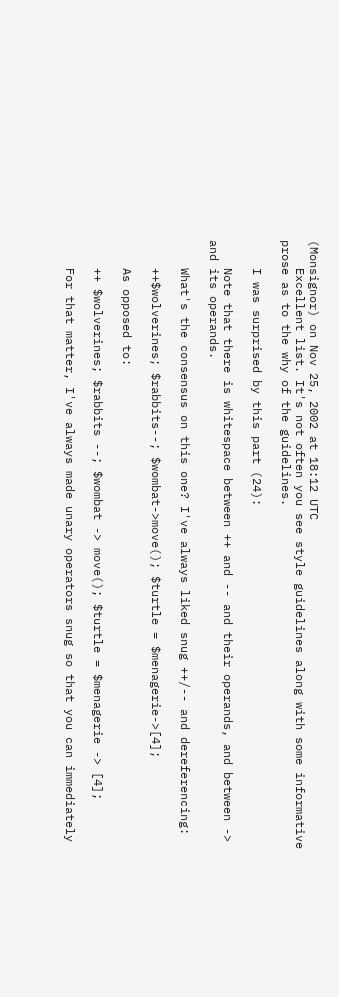(Monsignor) on Nov 25, 2002 at 18:12 UTC
    Excellent list. It's not often you see style guidelines along with some informative prose as to the why of the guidelines.

    I was surprised by this part (24):

    Note that there is whitespace between ++ and -- and their operands, and between -> and its operands.

    What's the consensus on this one? I've always liked snug ++/-- and dereferencing:

    ++$wolverines; $rabbits--; $wombat->move(); $turtle = $menagerie->[4];

    As opposed to:

    ++ $wolverines; $rabbits --; $wombat -> move(); $turtle = $menagerie -> [4];

    For that matter, I've always made unary operators snug so that you can immediately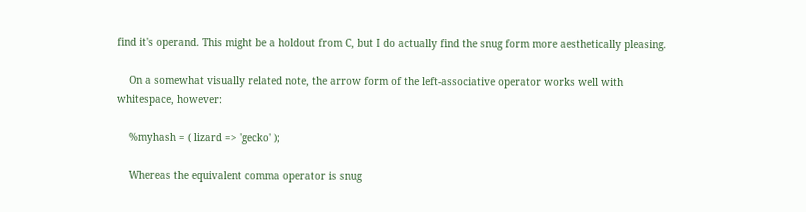find it's operand. This might be a holdout from C, but I do actually find the snug form more aesthetically pleasing.

    On a somewhat visually related note, the arrow form of the left-associative operator works well with whitespace, however:

    %myhash = ( lizard => 'gecko' );

    Whereas the equivalent comma operator is snug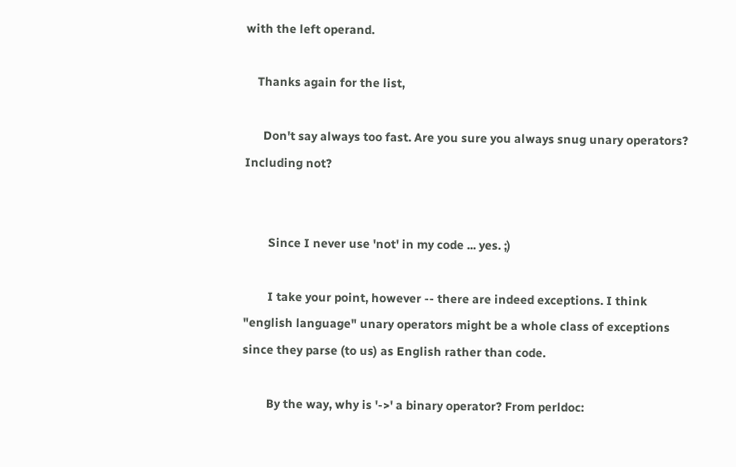with the left operand.

    Thanks again for the list,

      Don't say always too fast. Are you sure you always snug unary operators? Including not?


        Since I never use 'not' in my code ... yes. ;)

        I take your point, however -- there are indeed exceptions. I think "english language" unary operators might be a whole class of exceptions since they parse (to us) as English rather than code.

        By the way, why is '->' a binary operator? From perldoc: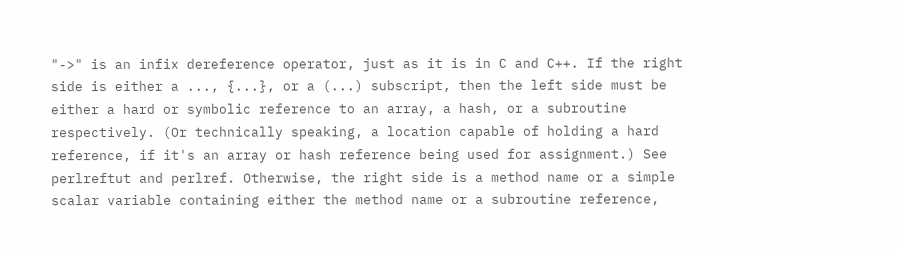"->" is an infix dereference operator, just as it is in C and C++. If the right side is either a ..., {...}, or a (...) subscript, then the left side must be either a hard or symbolic reference to an array, a hash, or a subroutine respectively. (Or technically speaking, a location capable of holding a hard reference, if it's an array or hash reference being used for assignment.) See perlreftut and perlref. Otherwise, the right side is a method name or a simple scalar variable containing either the method name or a subroutine reference,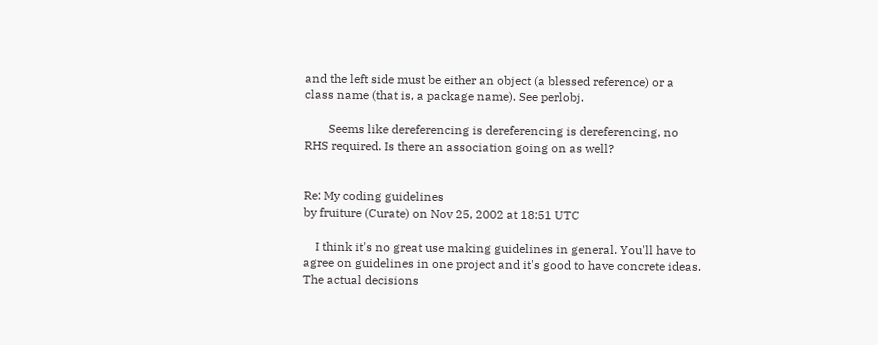and the left side must be either an object (a blessed reference) or a class name (that is, a package name). See perlobj.

        Seems like dereferencing is dereferencing is dereferencing, no RHS required. Is there an association going on as well?


Re: My coding guidelines
by fruiture (Curate) on Nov 25, 2002 at 18:51 UTC

    I think it's no great use making guidelines in general. You'll have to agree on guidelines in one project and it's good to have concrete ideas. The actual decisions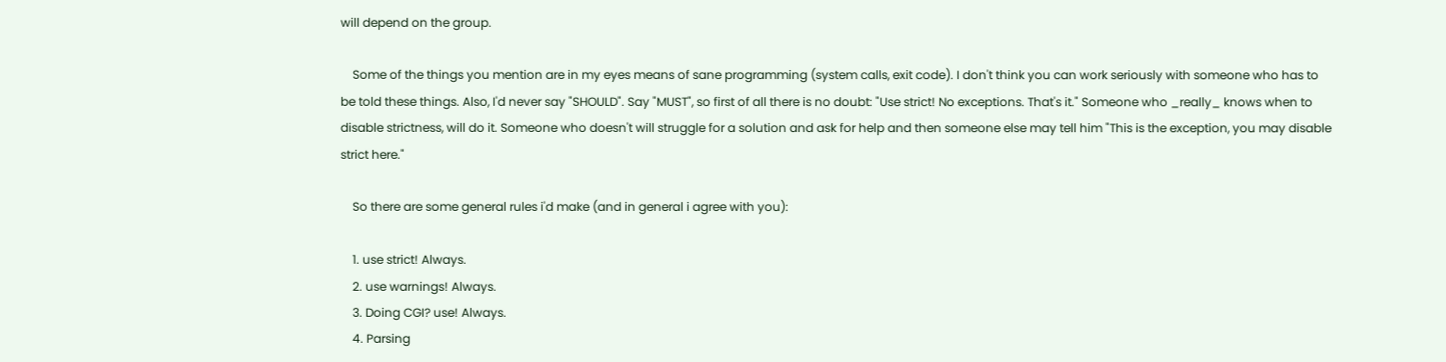will depend on the group.

    Some of the things you mention are in my eyes means of sane programming (system calls, exit code). I don't think you can work seriously with someone who has to be told these things. Also, I'd never say "SHOULD". Say "MUST", so first of all there is no doubt: "Use strict! No exceptions. That's it." Someone who _really_ knows when to disable strictness, will do it. Someone who doesn't will struggle for a solution and ask for help and then someone else may tell him "This is the exception, you may disable strict here."

    So there are some general rules i'd make (and in general i agree with you):

    1. use strict! Always.
    2. use warnings! Always.
    3. Doing CGI? use! Always.
    4. Parsing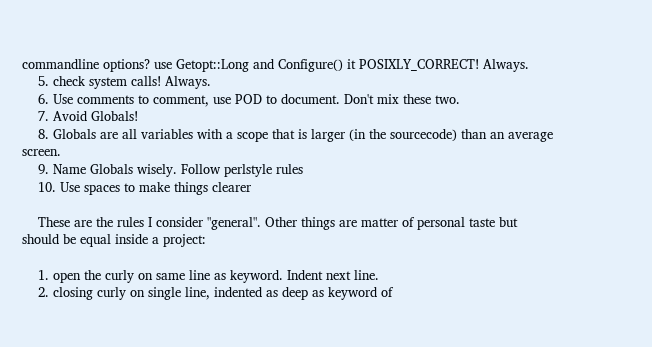commandline options? use Getopt::Long and Configure() it POSIXLY_CORRECT! Always.
    5. check system calls! Always.
    6. Use comments to comment, use POD to document. Don't mix these two.
    7. Avoid Globals!
    8. Globals are all variables with a scope that is larger (in the sourcecode) than an average screen.
    9. Name Globals wisely. Follow perlstyle rules
    10. Use spaces to make things clearer

    These are the rules I consider "general". Other things are matter of personal taste but should be equal inside a project:

    1. open the curly on same line as keyword. Indent next line.
    2. closing curly on single line, indented as deep as keyword of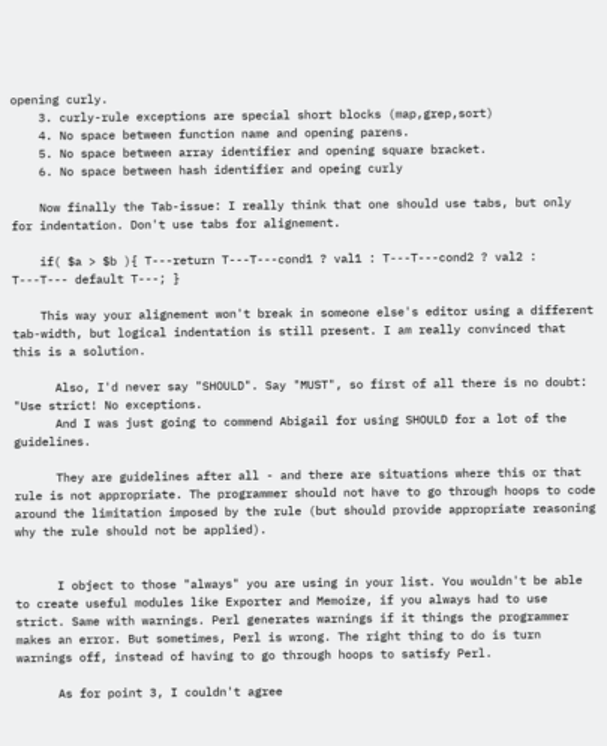opening curly.
    3. curly-rule exceptions are special short blocks (map,grep,sort)
    4. No space between function name and opening parens.
    5. No space between array identifier and opening square bracket.
    6. No space between hash identifier and opeing curly

    Now finally the Tab-issue: I really think that one should use tabs, but only for indentation. Don't use tabs for alignement.

    if( $a > $b ){ T---return T---T---cond1 ? val1 : T---T---cond2 ? val2 : T---T--- default T---; }

    This way your alignement won't break in someone else's editor using a different tab-width, but logical indentation is still present. I am really convinced that this is a solution.

      Also, I'd never say "SHOULD". Say "MUST", so first of all there is no doubt: "Use strict! No exceptions.
      And I was just going to commend Abigail for using SHOULD for a lot of the guidelines.

      They are guidelines after all - and there are situations where this or that rule is not appropriate. The programmer should not have to go through hoops to code around the limitation imposed by the rule (but should provide appropriate reasoning why the rule should not be applied).


      I object to those "always" you are using in your list. You wouldn't be able to create useful modules like Exporter and Memoize, if you always had to use strict. Same with warnings. Perl generates warnings if it things the programmer makes an error. But sometimes, Perl is wrong. The right thing to do is turn warnings off, instead of having to go through hoops to satisfy Perl.

      As for point 3, I couldn't agree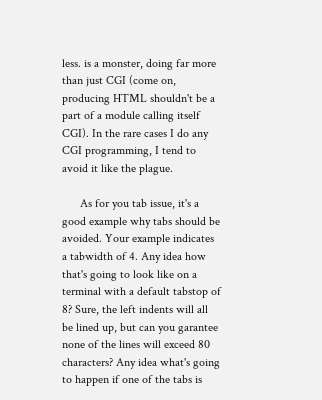less. is a monster, doing far more than just CGI (come on, producing HTML shouldn't be a part of a module calling itself CGI). In the rare cases I do any CGI programming, I tend to avoid it like the plague.

      As for you tab issue, it's a good example why tabs should be avoided. Your example indicates a tabwidth of 4. Any idea how that's going to look like on a terminal with a default tabstop of 8? Sure, the left indents will all be lined up, but can you garantee none of the lines will exceed 80 characters? Any idea what's going to happen if one of the tabs is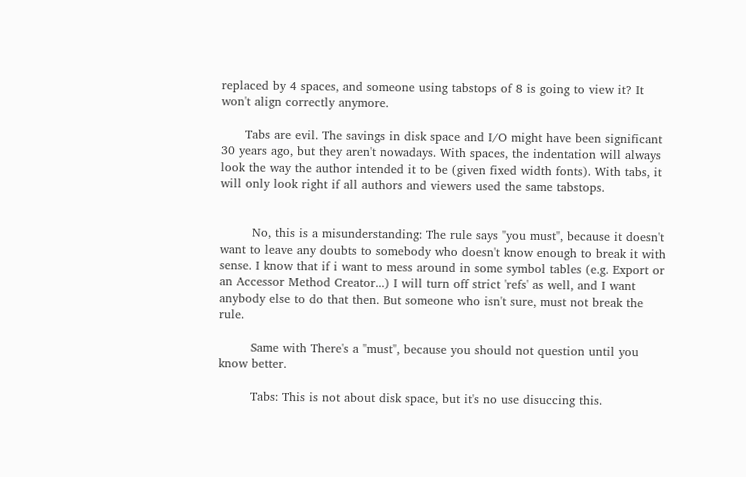replaced by 4 spaces, and someone using tabstops of 8 is going to view it? It won't align correctly anymore.

      Tabs are evil. The savings in disk space and I/O might have been significant 30 years ago, but they aren't nowadays. With spaces, the indentation will always look the way the author intended it to be (given fixed width fonts). With tabs, it will only look right if all authors and viewers used the same tabstops.


        No, this is a misunderstanding: The rule says "you must", because it doesn't want to leave any doubts to somebody who doesn't know enough to break it with sense. I know that if i want to mess around in some symbol tables (e.g. Export or an Accessor Method Creator...) I will turn off strict 'refs' as well, and I want anybody else to do that then. But someone who isn't sure, must not break the rule.

        Same with There's a "must", because you should not question until you know better.

        Tabs: This is not about disk space, but it's no use disuccing this.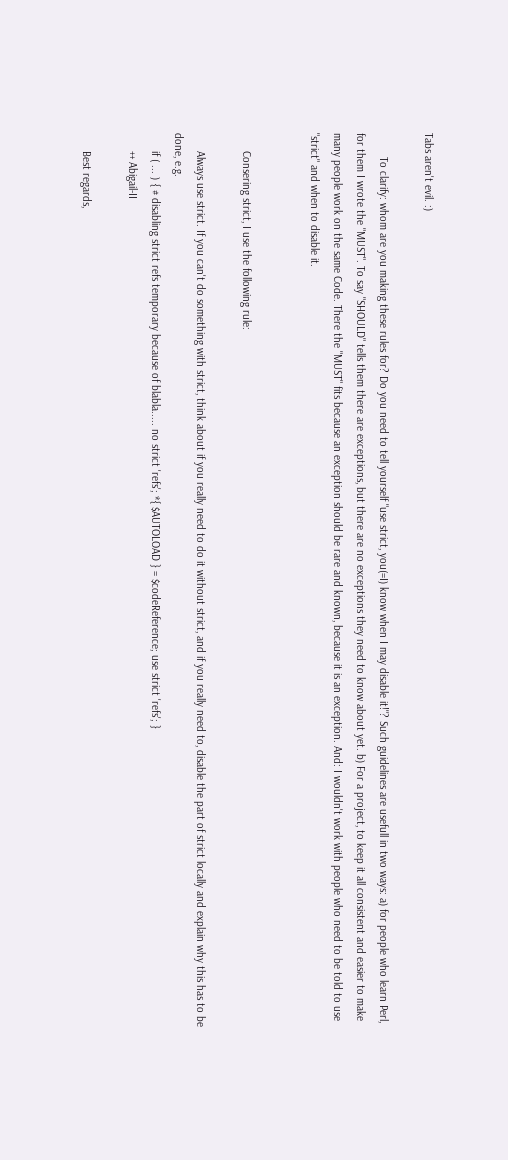Tabs aren't evil. :)

        To clarify: whom are you making these rules for? Do you need to tell yourself "use strict, you(=I) know when I may disable it!"? Such guidelines are usefull in two ways: a) for people who learn Perl, for them I wrote the "MUST". To say "SHOULD" tells them there are exceptions, but there are no exceptions they need to know about yet. b) For a project, to keep it all consistent and easier to make many people work on the same Code. There the "MUST" fits because an exception should be rare and known, because it is an exception. And: I wouldn't work with people who need to be told to use "strict" and when to disable it.


      Consering strict, I use the following rule:

      Always use strict. If you can't do something with strict, think about if you really need to do it without strict, and if you really need to, disable the part of strict locally and explain why this has to be done, e.g.
      if ( ... ) { # disabling strict refs temporary because of blabla..... no strict 'refs'; *{ $AUTOLOAD } = $codeReference; use strict 'refs'; }
      ++ Abigail-II

      Best regards,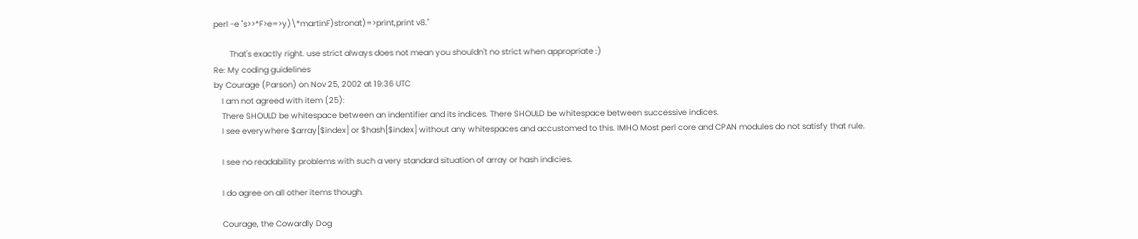perl -e "s>>*F>e=>y)\*martinF)stronat)=>print,print v8."

        That's exactly right. use strict always does not mean you shouldn't no strict when appropriate :)
Re: My coding guidelines
by Courage (Parson) on Nov 25, 2002 at 19:36 UTC
    I am not agreed with item (25):
    There SHOULD be whitespace between an indentifier and its indices. There SHOULD be whitespace between successive indices.
    I see everywhere $array[$index] or $hash[$index] without any whitespaces and accustomed to this. IMHO Most perl core and CPAN modules do not satisfy that rule.

    I see no readability problems with such a very standard situation of array or hash indicies.

    I do agree on all other items though.

    Courage, the Cowardly Dog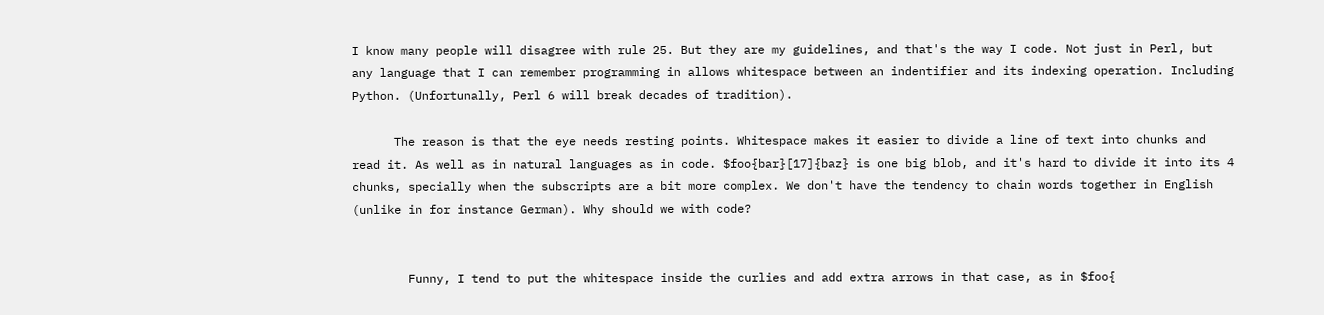I know many people will disagree with rule 25. But they are my guidelines, and that's the way I code. Not just in Perl, but any language that I can remember programming in allows whitespace between an indentifier and its indexing operation. Including Python. (Unfortunally, Perl 6 will break decades of tradition).

      The reason is that the eye needs resting points. Whitespace makes it easier to divide a line of text into chunks and read it. As well as in natural languages as in code. $foo{bar}[17]{baz} is one big blob, and it's hard to divide it into its 4 chunks, specially when the subscripts are a bit more complex. We don't have the tendency to chain words together in English (unlike in for instance German). Why should we with code?


        Funny, I tend to put the whitespace inside the curlies and add extra arrows in that case, as in $foo{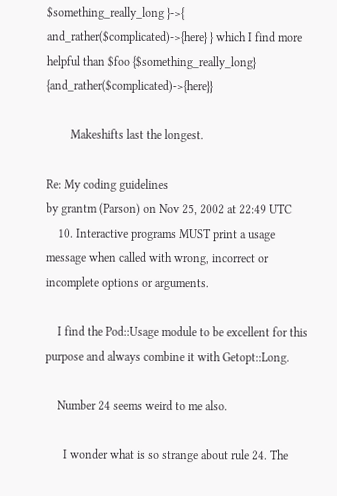$something_really_long }->{ and_rather($complicated)->{here} } which I find more helpful than $foo {$something_really_long} {and_rather($complicated)->{here}}

        Makeshifts last the longest.

Re: My coding guidelines
by grantm (Parson) on Nov 25, 2002 at 22:49 UTC
    10. Interactive programs MUST print a usage message when called with wrong, incorrect or incomplete options or arguments.

    I find the Pod::Usage module to be excellent for this purpose and always combine it with Getopt::Long.

    Number 24 seems weird to me also.

      I wonder what is so strange about rule 24. The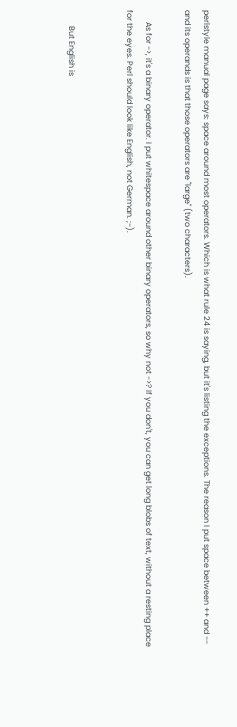perlstyle manual page says: space around most operators. Which is what rule 24 is saying, but it's listing the exceptions. The reason I put space between ++ and -- and its operands is that those operators are "large" (two characters).

      As for ->, it's a binary operator. I put whitespace around other binary operators, so why not ->? If you don't, you can get long blobs of text, without a resting place for the eyes. Perl should look like English, not German. ;-).


        But English is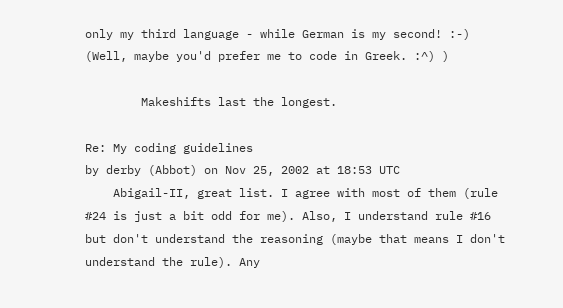only my third language - while German is my second! :-) (Well, maybe you'd prefer me to code in Greek. :^) )

        Makeshifts last the longest.

Re: My coding guidelines
by derby (Abbot) on Nov 25, 2002 at 18:53 UTC
    Abigail-II, great list. I agree with most of them (rule #24 is just a bit odd for me). Also, I understand rule #16 but don't understand the reasoning (maybe that means I don't understand the rule). Any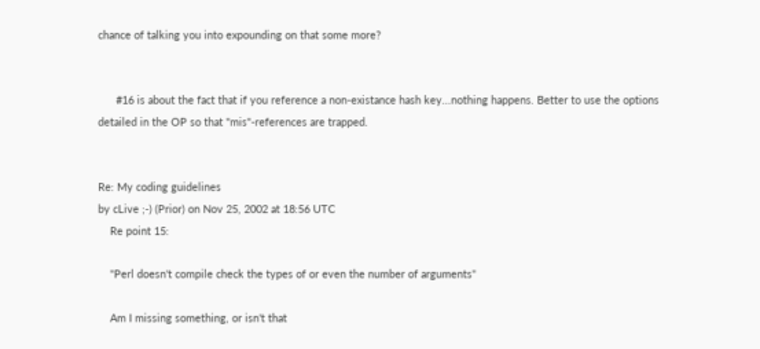chance of talking you into expounding on that some more?


      #16 is about the fact that if you reference a non-existance hash key...nothing happens. Better to use the options detailed in the OP so that "mis"-references are trapped.


Re: My coding guidelines
by cLive ;-) (Prior) on Nov 25, 2002 at 18:56 UTC
    Re point 15:

    "Perl doesn't compile check the types of or even the number of arguments"

    Am I missing something, or isn't that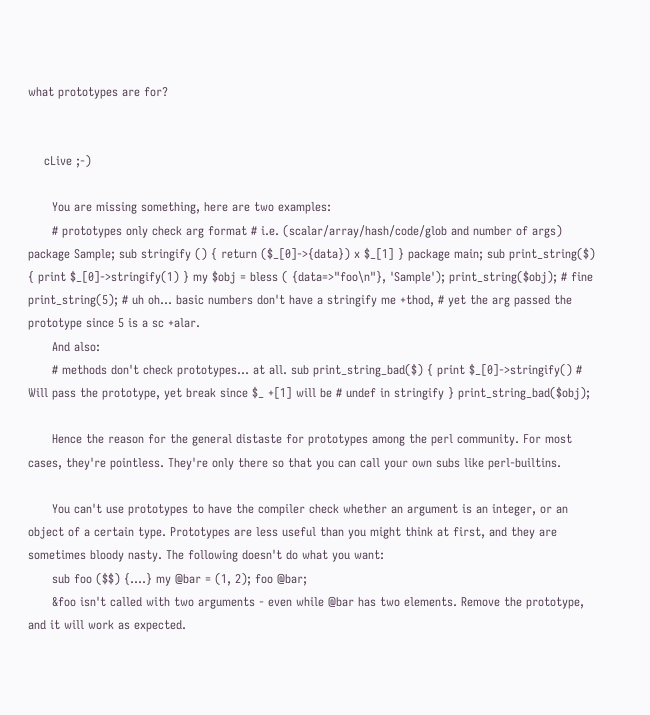what prototypes are for?


    cLive ;-)

      You are missing something, here are two examples:
      # prototypes only check arg format # i.e. (scalar/array/hash/code/glob and number of args) package Sample; sub stringify () { return ($_[0]->{data}) x $_[1] } package main; sub print_string($) { print $_[0]->stringify(1) } my $obj = bless ( {data=>"foo\n"}, 'Sample'); print_string($obj); # fine print_string(5); # uh oh... basic numbers don't have a stringify me +thod, # yet the arg passed the prototype since 5 is a sc +alar.
      And also:
      # methods don't check prototypes... at all. sub print_string_bad($) { print $_[0]->stringify() # Will pass the prototype, yet break since $_ +[1] will be # undef in stringify } print_string_bad($obj);

      Hence the reason for the general distaste for prototypes among the perl community. For most cases, they're pointless. They're only there so that you can call your own subs like perl-builtins.

      You can't use prototypes to have the compiler check whether an argument is an integer, or an object of a certain type. Prototypes are less useful than you might think at first, and they are sometimes bloody nasty. The following doesn't do what you want:
      sub foo ($$) {....} my @bar = (1, 2); foo @bar;
      &foo isn't called with two arguments - even while @bar has two elements. Remove the prototype, and it will work as expected.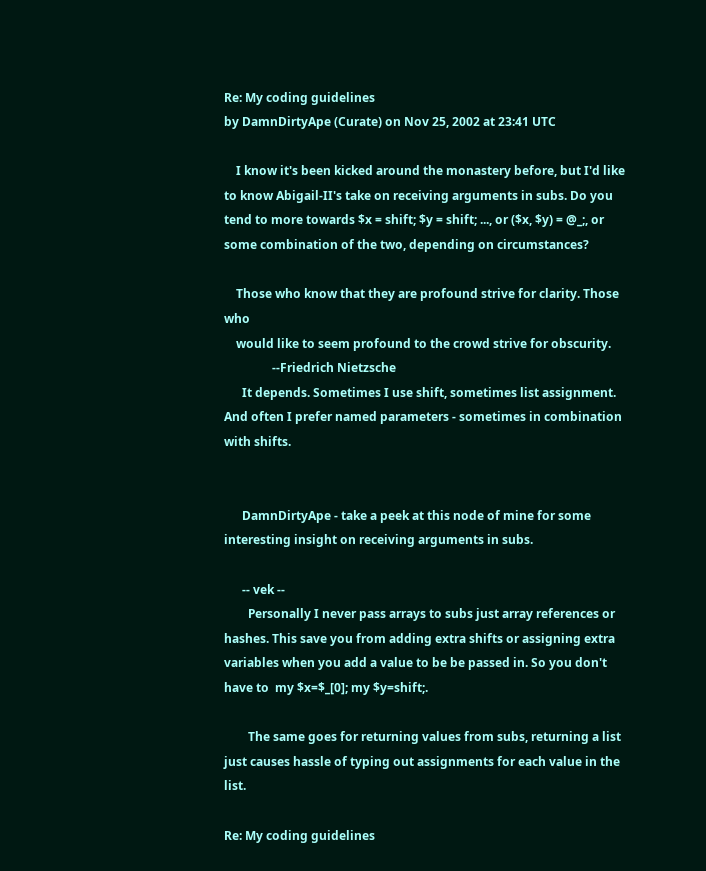Re: My coding guidelines
by DamnDirtyApe (Curate) on Nov 25, 2002 at 23:41 UTC

    I know it's been kicked around the monastery before, but I'd like to know Abigail-II's take on receiving arguments in subs. Do you tend to more towards $x = shift; $y = shift; ..., or ($x, $y) = @_;, or some combination of the two, depending on circumstances?

    Those who know that they are profound strive for clarity. Those who
    would like to seem profound to the crowd strive for obscurity.
                --Friedrich Nietzsche
      It depends. Sometimes I use shift, sometimes list assignment. And often I prefer named parameters - sometimes in combination with shifts.


      DamnDirtyApe - take a peek at this node of mine for some interesting insight on receiving arguments in subs.

      -- vek --
        Personally I never pass arrays to subs just array references or hashes. This save you from adding extra shifts or assigning extra variables when you add a value to be be passed in. So you don't have to  my $x=$_[0]; my $y=shift;.

        The same goes for returning values from subs, returning a list just causes hassle of typing out assignments for each value in the list.

Re: My coding guidelines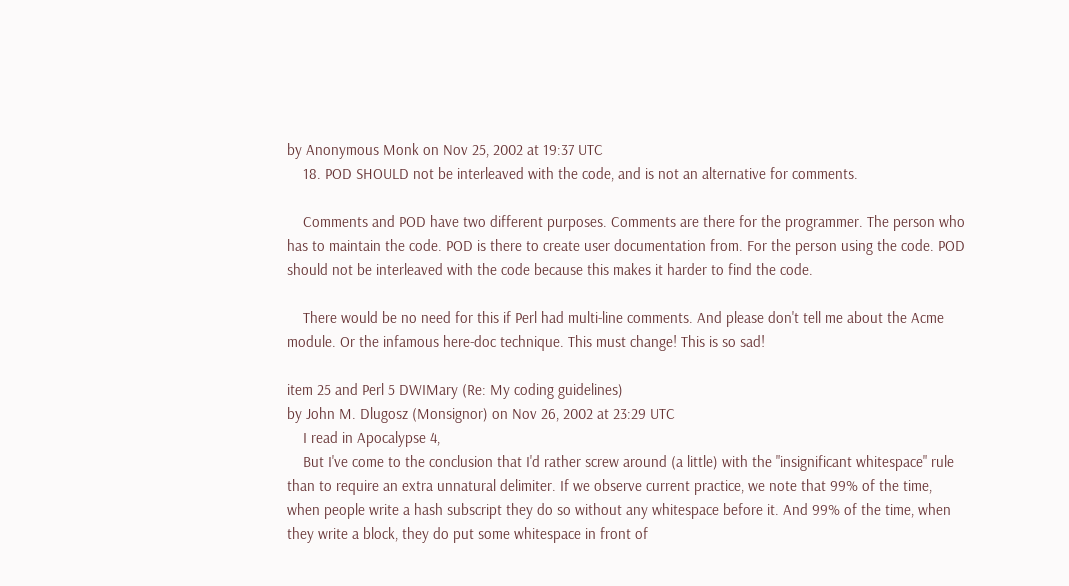by Anonymous Monk on Nov 25, 2002 at 19:37 UTC
    18. POD SHOULD not be interleaved with the code, and is not an alternative for comments.

    Comments and POD have two different purposes. Comments are there for the programmer. The person who has to maintain the code. POD is there to create user documentation from. For the person using the code. POD should not be interleaved with the code because this makes it harder to find the code.

    There would be no need for this if Perl had multi-line comments. And please don't tell me about the Acme module. Or the infamous here-doc technique. This must change! This is so sad!

item 25 and Perl 5 DWIMary (Re: My coding guidelines)
by John M. Dlugosz (Monsignor) on Nov 26, 2002 at 23:29 UTC
    I read in Apocalypse 4,
    But I've come to the conclusion that I'd rather screw around (a little) with the "insignificant whitespace" rule than to require an extra unnatural delimiter. If we observe current practice, we note that 99% of the time, when people write a hash subscript they do so without any whitespace before it. And 99% of the time, when they write a block, they do put some whitespace in front of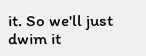it. So we'll just dwim it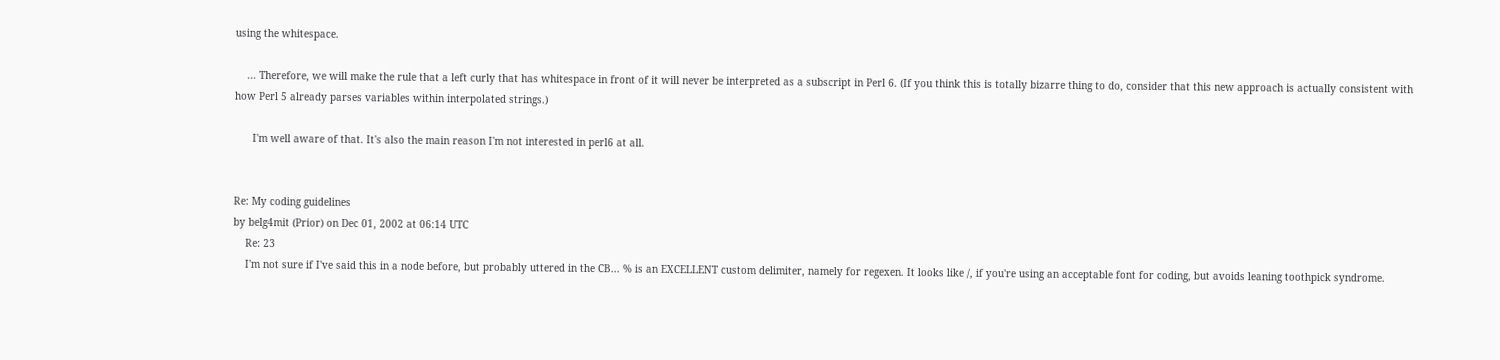using the whitespace.

    ... Therefore, we will make the rule that a left curly that has whitespace in front of it will never be interpreted as a subscript in Perl 6. (If you think this is totally bizarre thing to do, consider that this new approach is actually consistent with how Perl 5 already parses variables within interpolated strings.)

      I'm well aware of that. It's also the main reason I'm not interested in perl6 at all.


Re: My coding guidelines
by belg4mit (Prior) on Dec 01, 2002 at 06:14 UTC
    Re: 23
    I'm not sure if I've said this in a node before, but probably uttered in the CB... % is an EXCELLENT custom delimiter, namely for regexen. It looks like /, if you're using an acceptable font for coding, but avoids leaning toothpick syndrome.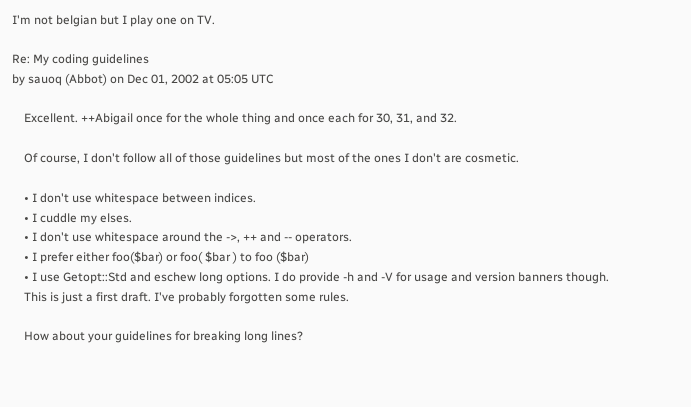I'm not belgian but I play one on TV.

Re: My coding guidelines
by sauoq (Abbot) on Dec 01, 2002 at 05:05 UTC

    Excellent. ++Abigail once for the whole thing and once each for 30, 31, and 32.

    Of course, I don't follow all of those guidelines but most of the ones I don't are cosmetic.

    • I don't use whitespace between indices.
    • I cuddle my elses.
    • I don't use whitespace around the ->, ++ and -- operators.
    • I prefer either foo($bar) or foo( $bar ) to foo ($bar)
    • I use Getopt::Std and eschew long options. I do provide -h and -V for usage and version banners though.
    This is just a first draft. I've probably forgotten some rules.

    How about your guidelines for breaking long lines?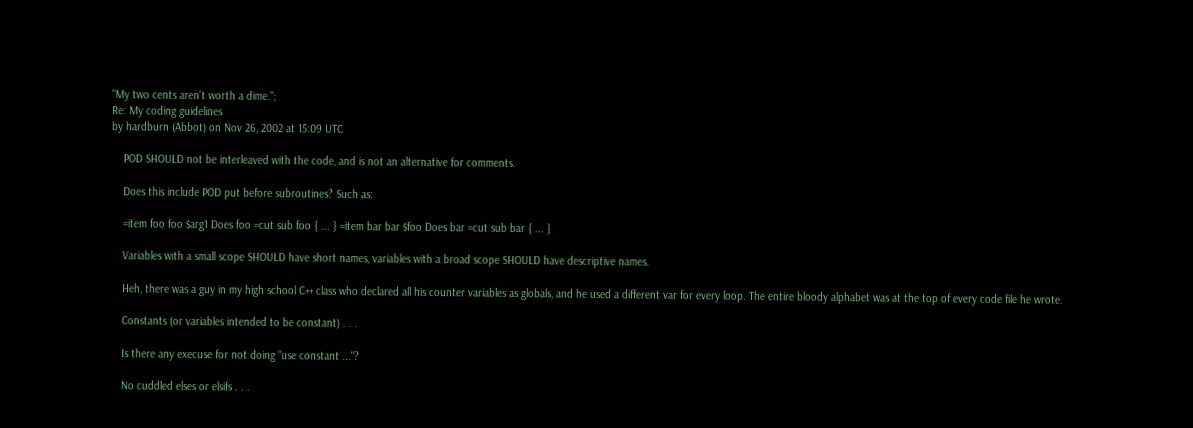"My two cents aren't worth a dime.";
Re: My coding guidelines
by hardburn (Abbot) on Nov 26, 2002 at 15:09 UTC

    POD SHOULD not be interleaved with the code, and is not an alternative for comments.

    Does this include POD put before subroutines? Such as:

    =item foo foo $arg1 Does foo =cut sub foo { ... } =item bar bar $foo Does bar =cut sub bar { ... }

    Variables with a small scope SHOULD have short names, variables with a broad scope SHOULD have descriptive names.

    Heh, there was a guy in my high school C++ class who declared all his counter variables as globals, and he used a different var for every loop. The entire bloody alphabet was at the top of every code file he wrote.

    Constants (or variables intended to be constant) . . .

    Is there any execuse for not doing "use constant ..."?

    No cuddled elses or elsifs . . .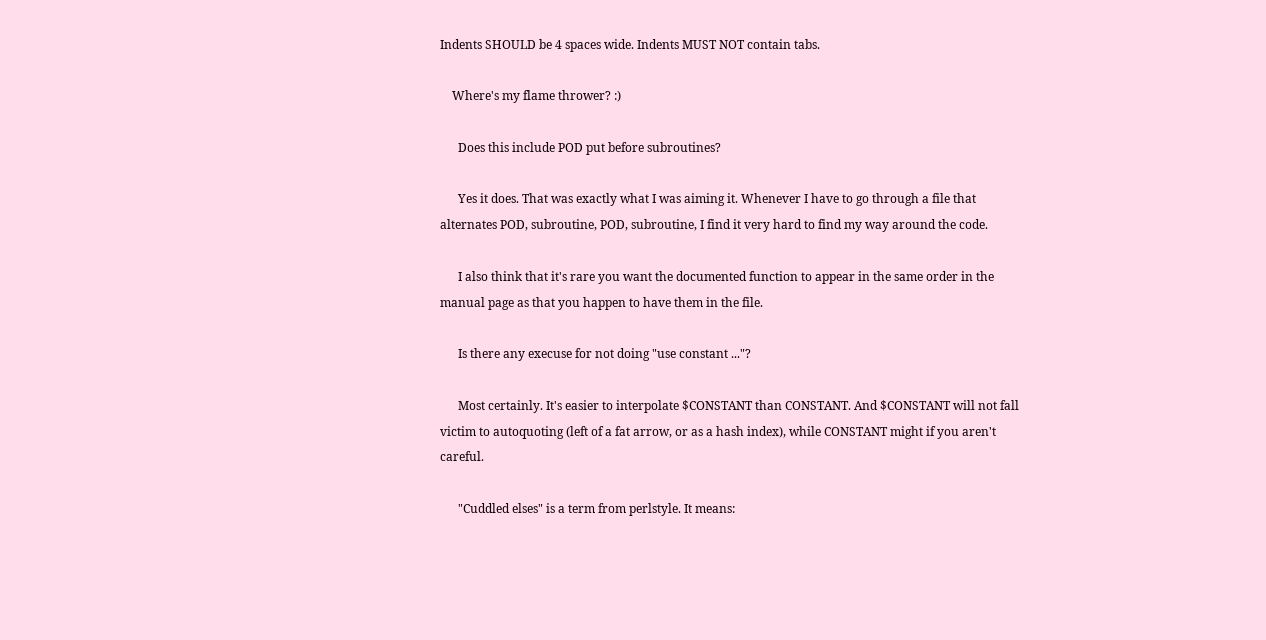Indents SHOULD be 4 spaces wide. Indents MUST NOT contain tabs.

    Where's my flame thrower? :)

      Does this include POD put before subroutines?

      Yes it does. That was exactly what I was aiming it. Whenever I have to go through a file that alternates POD, subroutine, POD, subroutine, I find it very hard to find my way around the code.

      I also think that it's rare you want the documented function to appear in the same order in the manual page as that you happen to have them in the file.

      Is there any execuse for not doing "use constant ..."?

      Most certainly. It's easier to interpolate $CONSTANT than CONSTANT. And $CONSTANT will not fall victim to autoquoting (left of a fat arrow, or as a hash index), while CONSTANT might if you aren't careful.

      "Cuddled elses" is a term from perlstyle. It means: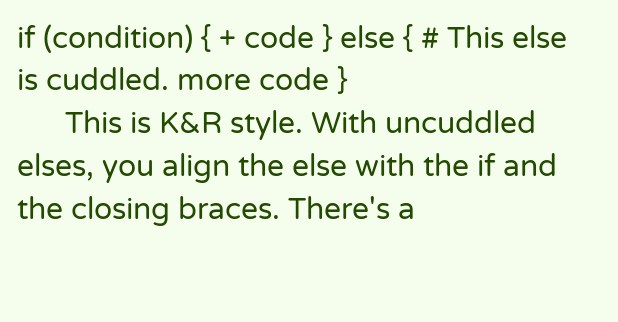if (condition) { + code } else { # This else is cuddled. more code }
      This is K&R style. With uncuddled elses, you align the else with the if and the closing braces. There's a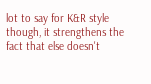lot to say for K&R style though, it strengthens the fact that else doesn't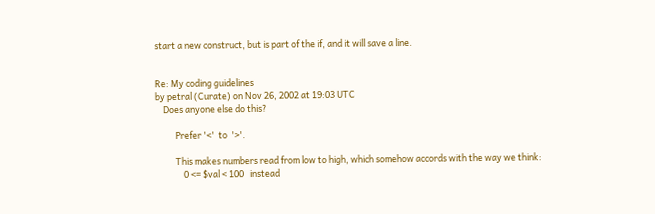start a new construct, but is part of the if, and it will save a line.


Re: My coding guidelines
by petral (Curate) on Nov 26, 2002 at 19:03 UTC
    Does anyone else do this?

          Prefer '<'  to  '>'.

          This makes numbers read from low to high, which somehow accords with the way we think:
              0 <= $val < 100   instead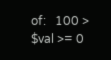of:   100 > $val >= 0